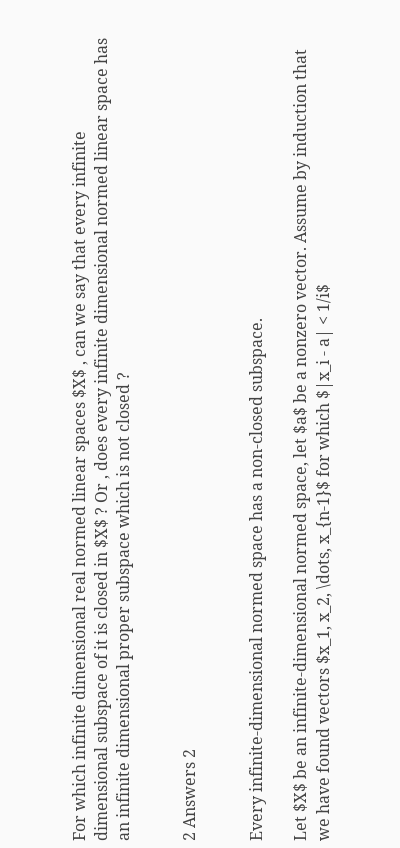For which infinite dimensional real normed linear spaces $X$ , can we say that every infinite dimensional subspace of it is closed in $X$ ? Or , does every infinite dimensional normed linear space has an infinite dimensional proper subspace which is not closed ?


2 Answers 2


Every infinite-dimensional normed space has a non-closed subspace.

Let $X$ be an infinite-dimensional normed space, let $a$ be a nonzero vector. Assume by induction that we have found vectors $x_1, x_2, \dots, x_{n-1}$ for which $|x_i - a| < 1/i$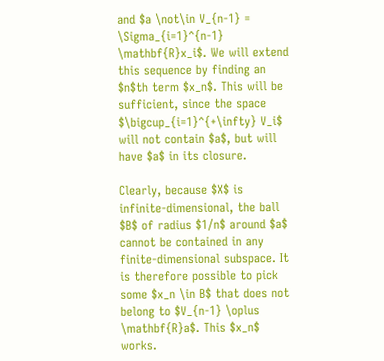and $a \not\in V_{n-1} = \Sigma_{i=1}^{n-1} \mathbf{R}x_i$. We will extend this sequence by finding an $n$th term $x_n$. This will be sufficient, since the space $\bigcup_{i=1}^{+\infty} V_i$ will not contain $a$, but will have $a$ in its closure.

Clearly, because $X$ is infinite-dimensional, the ball $B$ of radius $1/n$ around $a$ cannot be contained in any finite-dimensional subspace. It is therefore possible to pick some $x_n \in B$ that does not belong to $V_{n-1} \oplus \mathbf{R}a$. This $x_n$ works.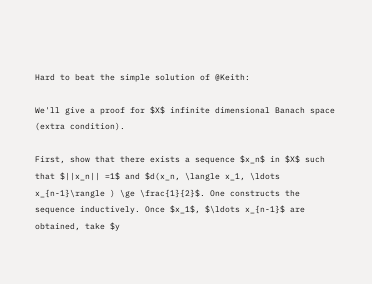Hard to beat the simple solution of @Keith:

We'll give a proof for $X$ infinite dimensional Banach space (extra condition).

First, show that there exists a sequence $x_n$ in $X$ such that $||x_n|| =1$ and $d(x_n, \langle x_1, \ldots x_{n-1}\rangle ) \ge \frac{1}{2}$. One constructs the sequence inductively. Once $x_1$, $\ldots x_{n-1}$ are obtained, take $y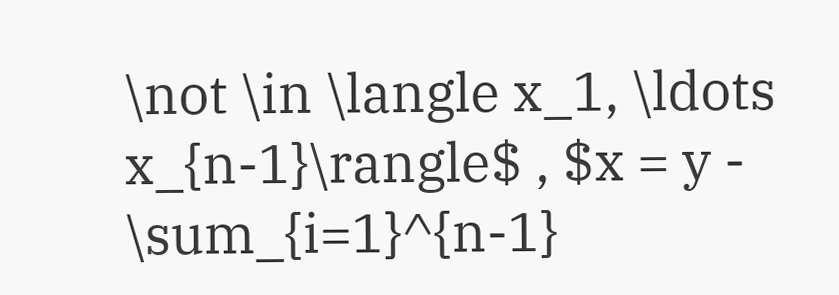\not \in \langle x_1, \ldots x_{n-1}\rangle$ , $x = y - \sum_{i=1}^{n-1}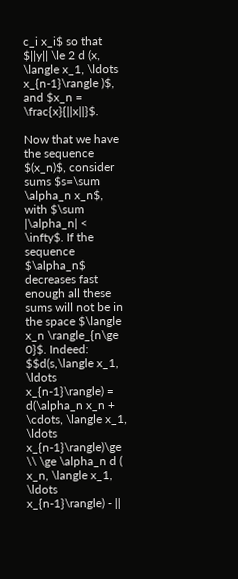c_i x_i$ so that $||y|| \le 2 d (x, \langle x_1, \ldots x_{n-1}\rangle )$, and $x_n = \frac{x}{||x||}$.

Now that we have the sequence $(x_n)$, consider sums $s=\sum \alpha_n x_n$, with $\sum |\alpha_n| < \infty$. If the sequence $\alpha_n$ decreases fast enough all these sums will not be in the space $\langle x_n \rangle_{n\ge 0}$. Indeed: $$d(s,\langle x_1, \ldots x_{n-1}\rangle) = d(\alpha_n x_n + \cdots, \langle x_1, \ldots x_{n-1}\rangle)\ge \\ \ge \alpha_n d ( x_n, \langle x_1, \ldots x_{n-1}\rangle) - ||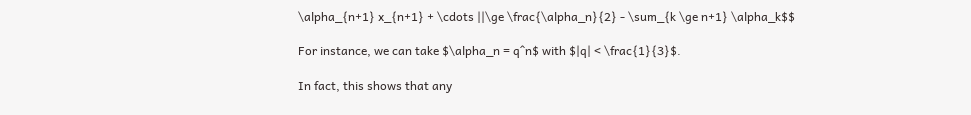\alpha_{n+1} x_{n+1} + \cdots ||\ge \frac{\alpha_n}{2} - \sum_{k \ge n+1} \alpha_k$$

For instance, we can take $\alpha_n = q^n$ with $|q| < \frac{1}{3}$.

In fact, this shows that any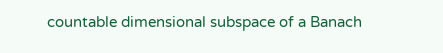countable dimensional subspace of a Banach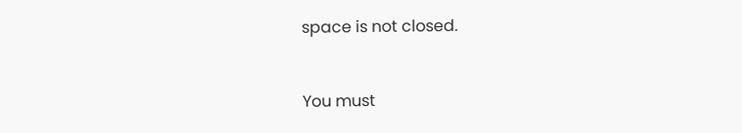space is not closed.


You must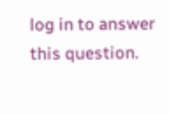log in to answer this question.